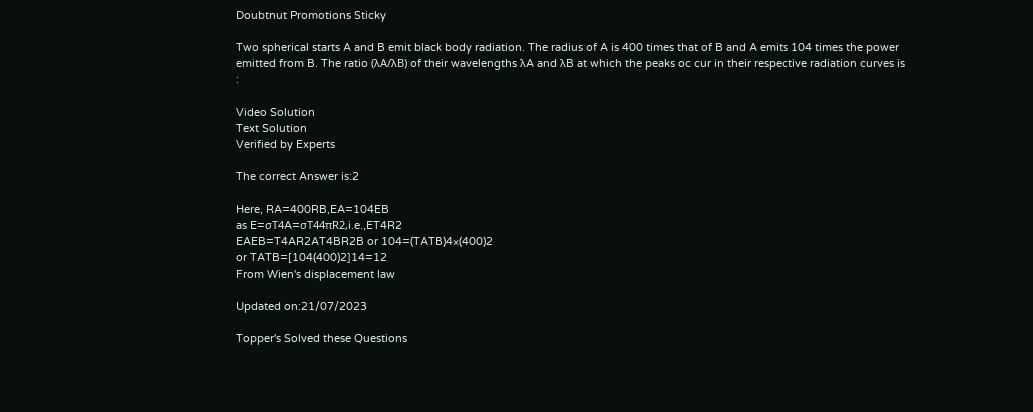Doubtnut Promotions Sticky

Two spherical starts A and B emit black body radiation. The radius of A is 400 times that of B and A emits 104 times the power emitted from B. The ratio (λA/λB) of their wavelengths λA and λB at which the peaks oc cur in their respective radiation curves is :

Video Solution
Text Solution
Verified by Experts

The correct Answer is:2

Here, RA=400RB,EA=104EB
as E=σT4A=σT44πR2,i.e.,ET4R2
EAEB=T4AR2AT4BR2B or 104=(TATB)4×(400)2
or TATB=[104(400)2]14=12
From Wien's displacement law

Updated on:21/07/2023

Topper's Solved these Questions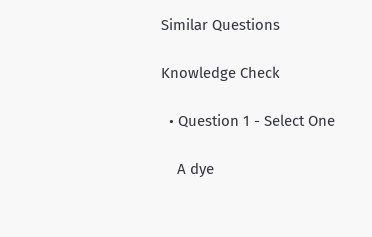Similar Questions

Knowledge Check

  • Question 1 - Select One

    A dye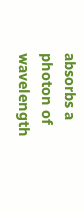absorbs a photon of wavelength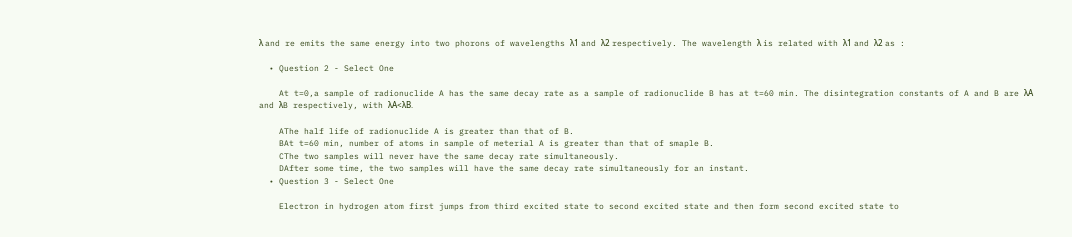λ and re emits the same energy into two phorons of wavelengths λ1 and λ2 respectively. The wavelength λ is related with λ1 and λ2 as :

  • Question 2 - Select One

    At t=0,a sample of radionuclide A has the same decay rate as a sample of radionuclide B has at t=60 min. The disintegration constants of A and B are λA and λB respectively, with λA<λB.

    AThe half life of radionuclide A is greater than that of B.
    BAt t=60 min, number of atoms in sample of meterial A is greater than that of smaple B.
    CThe two samples will never have the same decay rate simultaneously.
    DAfter some time, the two samples will have the same decay rate simultaneously for an instant.
  • Question 3 - Select One

    Electron in hydrogen atom first jumps from third excited state to second excited state and then form second excited state to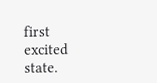first excited state.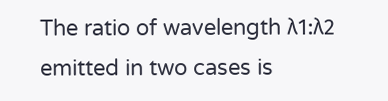The ratio of wavelength λ1:λ2 emitted in two cases is